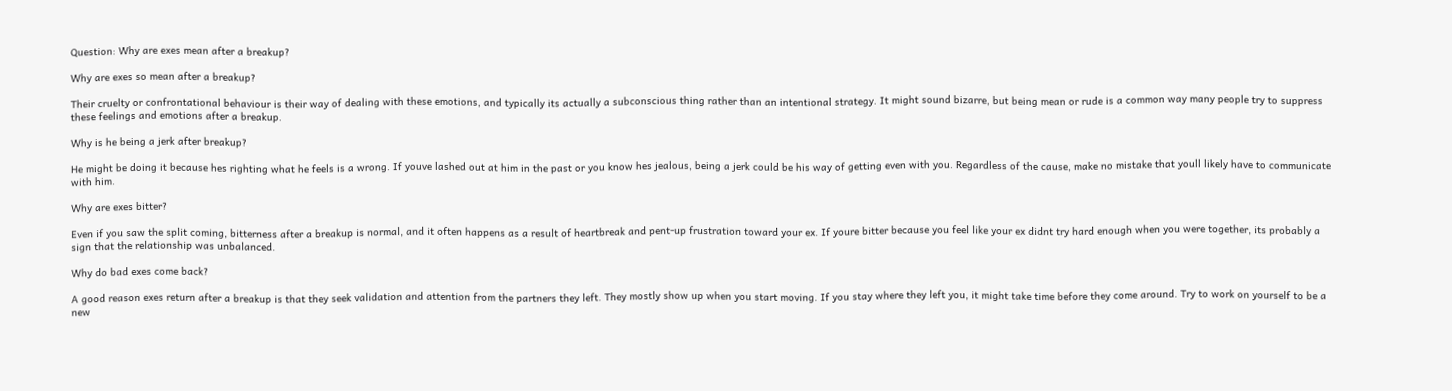Question: Why are exes mean after a breakup?

Why are exes so mean after a breakup?

Their cruelty or confrontational behaviour is their way of dealing with these emotions, and typically its actually a subconscious thing rather than an intentional strategy. It might sound bizarre, but being mean or rude is a common way many people try to suppress these feelings and emotions after a breakup.

Why is he being a jerk after breakup?

He might be doing it because hes righting what he feels is a wrong. If youve lashed out at him in the past or you know hes jealous, being a jerk could be his way of getting even with you. Regardless of the cause, make no mistake that youll likely have to communicate with him.

Why are exes bitter?

Even if you saw the split coming, bitterness after a breakup is normal, and it often happens as a result of heartbreak and pent-up frustration toward your ex. If youre bitter because you feel like your ex didnt try hard enough when you were together, its probably a sign that the relationship was unbalanced.

Why do bad exes come back?

A good reason exes return after a breakup is that they seek validation and attention from the partners they left. They mostly show up when you start moving. If you stay where they left you, it might take time before they come around. Try to work on yourself to be a new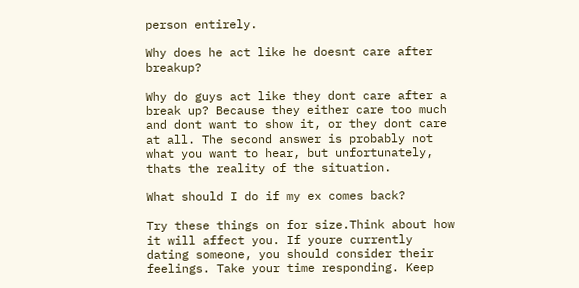person entirely.

Why does he act like he doesnt care after breakup?

Why do guys act like they dont care after a break up? Because they either care too much and dont want to show it, or they dont care at all. The second answer is probably not what you want to hear, but unfortunately, thats the reality of the situation.

What should I do if my ex comes back?

Try these things on for size.Think about how it will affect you. If youre currently dating someone, you should consider their feelings. Take your time responding. Keep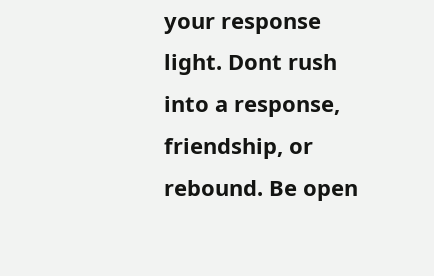your response light. Dont rush into a response, friendship, or rebound. Be open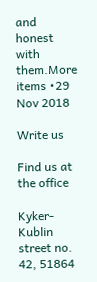and honest with them.More items •29 Nov 2018

Write us

Find us at the office

Kyker- Kublin street no. 42, 51864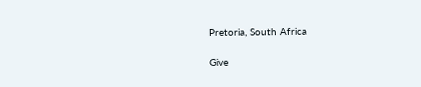Pretoria, South Africa

Give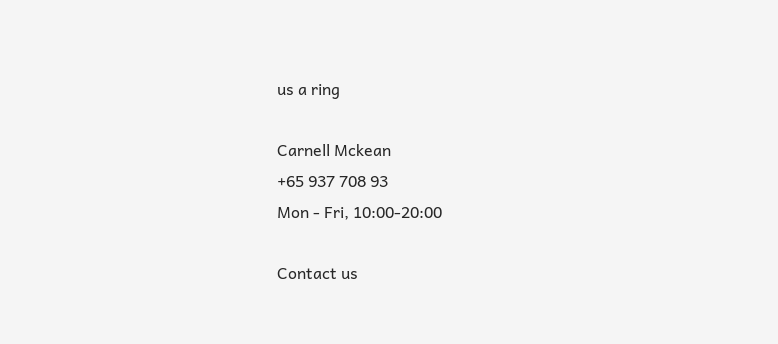us a ring

Carnell Mckean
+65 937 708 93
Mon - Fri, 10:00-20:00

Contact us